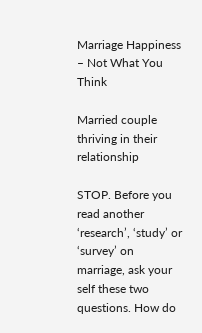Marriage Happiness – Not What You Think

Married couple thriving in their relationship

STOP. Before you read another ‘research’, ‘study’ or ‘survey’ on marriage, ask your self these two questions. How do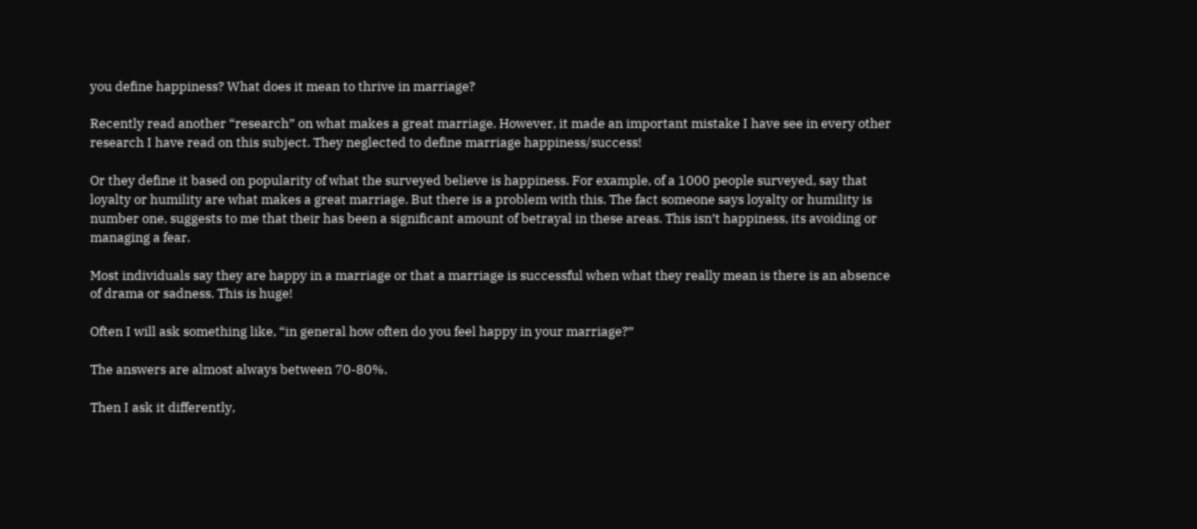you define happiness? What does it mean to thrive in marriage?

Recently read another “research” on what makes a great marriage. However, it made an important mistake I have see in every other research I have read on this subject. They neglected to define marriage happiness/success!

Or they define it based on popularity of what the surveyed believe is happiness. For example, of a 1000 people surveyed, say that loyalty or humility are what makes a great marriage. But there is a problem with this. The fact someone says loyalty or humility is number one, suggests to me that their has been a significant amount of betrayal in these areas. This isn’t happiness, its avoiding or managing a fear.

Most individuals say they are happy in a marriage or that a marriage is successful when what they really mean is there is an absence of drama or sadness. This is huge!

Often I will ask something like, “in general how often do you feel happy in your marriage?”

The answers are almost always between 70-80%.

Then I ask it differently,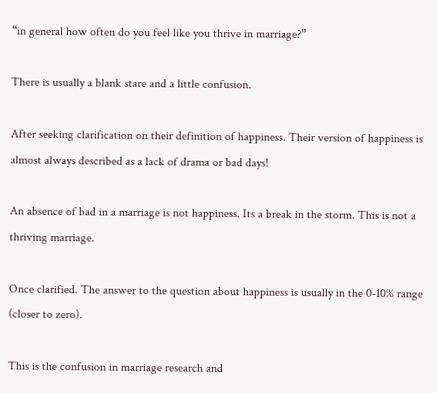“in general how often do you feel like you thrive in marriage?”

There is usually a blank stare and a little confusion.

After seeking clarification on their definition of happiness. Their version of happiness is almost always described as a lack of drama or bad days!

An absence of bad in a marriage is not happiness. Its a break in the storm. This is not a thriving marriage.

Once clarified. The answer to the question about happiness is usually in the 0-10% range (closer to zero).

This is the confusion in marriage research and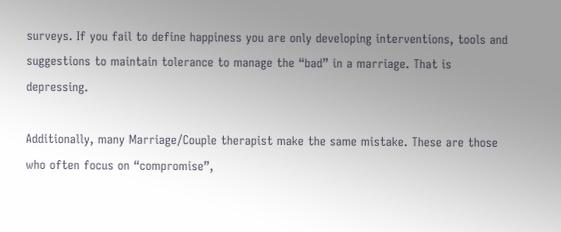surveys. If you fail to define happiness you are only developing interventions, tools and suggestions to maintain tolerance to manage the “bad” in a marriage. That is depressing.

Additionally, many Marriage/Couple therapist make the same mistake. These are those who often focus on “compromise”,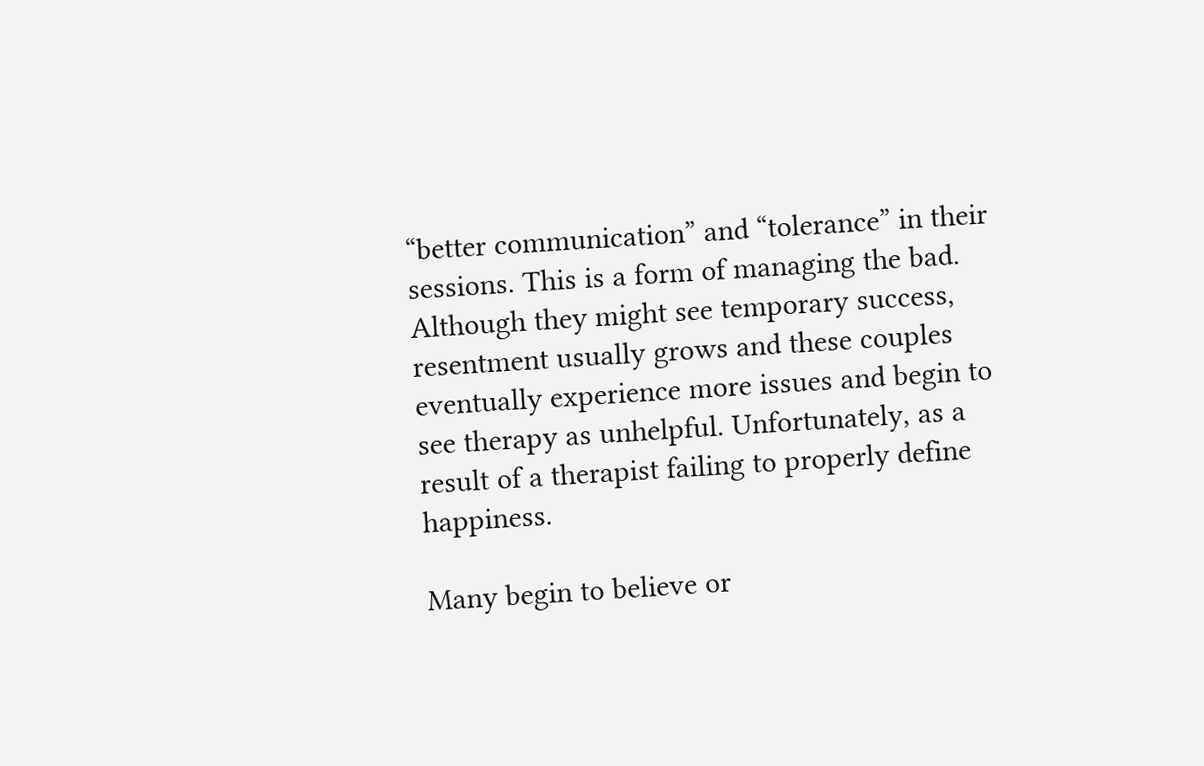“better communication” and “tolerance” in their sessions. This is a form of managing the bad. Although they might see temporary success, resentment usually grows and these couples eventually experience more issues and begin to see therapy as unhelpful. Unfortunately, as a result of a therapist failing to properly define happiness.

Many begin to believe or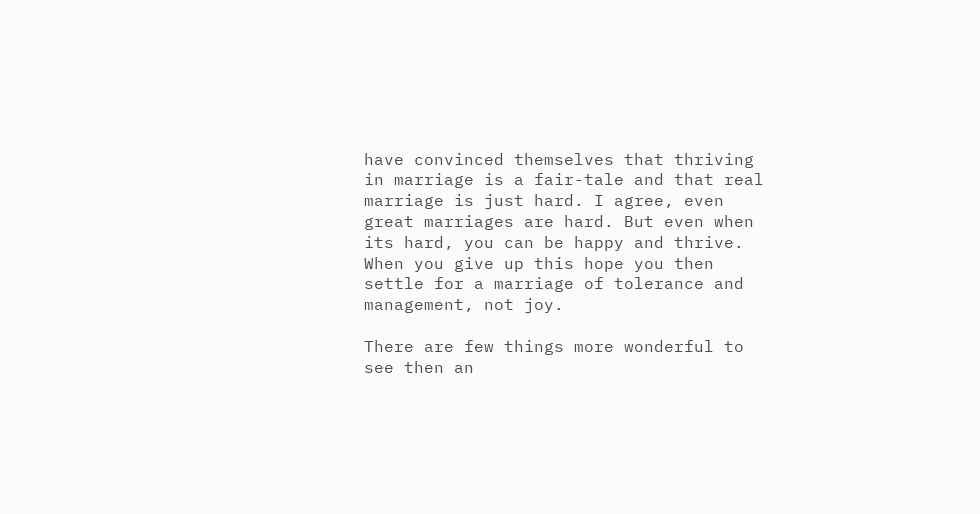have convinced themselves that thriving in marriage is a fair-tale and that real marriage is just hard. I agree, even great marriages are hard. But even when its hard, you can be happy and thrive. When you give up this hope you then settle for a marriage of tolerance and management, not joy.

There are few things more wonderful to see then an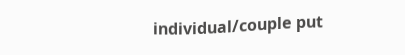individual/couple put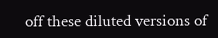off these diluted versions of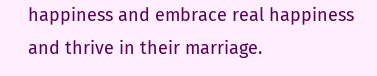happiness and embrace real happiness and thrive in their marriage.